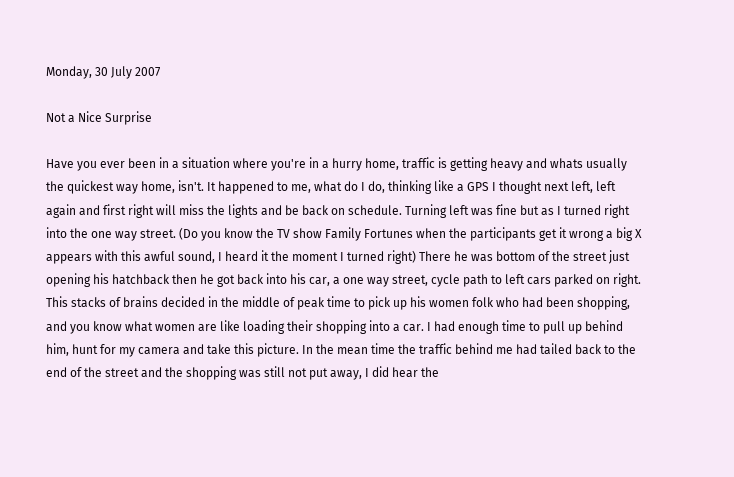Monday, 30 July 2007

Not a Nice Surprise

Have you ever been in a situation where you're in a hurry home, traffic is getting heavy and whats usually the quickest way home, isn't. It happened to me, what do I do, thinking like a GPS I thought next left, left again and first right will miss the lights and be back on schedule. Turning left was fine but as I turned right into the one way street. (Do you know the TV show Family Fortunes when the participants get it wrong a big X appears with this awful sound, I heard it the moment I turned right) There he was bottom of the street just opening his hatchback then he got back into his car, a one way street, cycle path to left cars parked on right. This stacks of brains decided in the middle of peak time to pick up his women folk who had been shopping, and you know what women are like loading their shopping into a car. I had enough time to pull up behind him, hunt for my camera and take this picture. In the mean time the traffic behind me had tailed back to the end of the street and the shopping was still not put away, I did hear the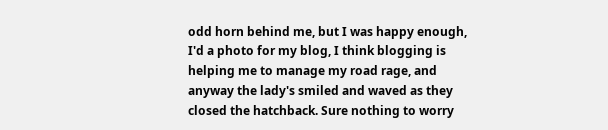odd horn behind me, but I was happy enough, I'd a photo for my blog, I think blogging is helping me to manage my road rage, and anyway the lady's smiled and waved as they closed the hatchback. Sure nothing to worry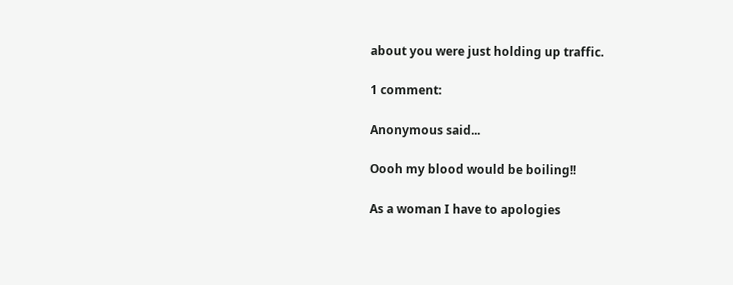about you were just holding up traffic.

1 comment:

Anonymous said...

Oooh my blood would be boiling!!

As a woman I have to apologies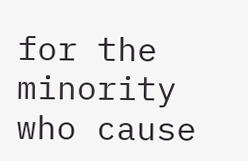for the minority who cause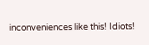inconveniences like this! Idiots!